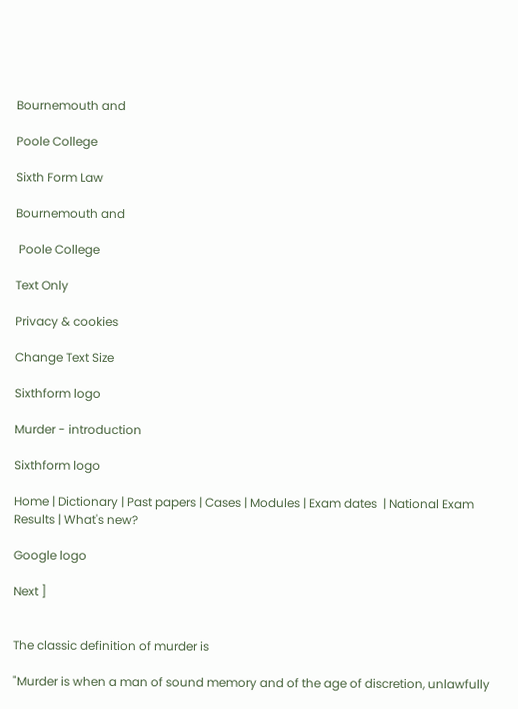Bournemouth and

Poole College

Sixth Form Law

Bournemouth and

 Poole College

Text Only

Privacy & cookies

Change Text Size

Sixthform logo

Murder - introduction

Sixthform logo

Home | Dictionary | Past papers | Cases | Modules | Exam dates  | National Exam Results | What's new?

Google logo

Next ]


The classic definition of murder is

"Murder is when a man of sound memory and of the age of discretion, unlawfully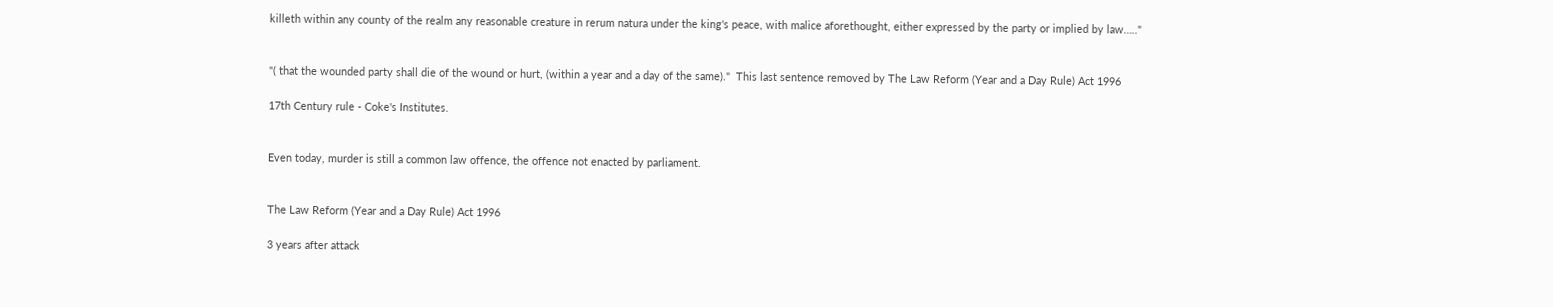killeth within any county of the realm any reasonable creature in rerum natura under the king's peace, with malice aforethought, either expressed by the party or implied by law….."


"( that the wounded party shall die of the wound or hurt, (within a year and a day of the same)."  This last sentence removed by The Law Reform (Year and a Day Rule) Act 1996

17th Century rule - Coke's Institutes.


Even today, murder is still a common law offence, the offence not enacted by parliament.


The Law Reform (Year and a Day Rule) Act 1996

3 years after attack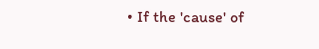• If the 'cause' of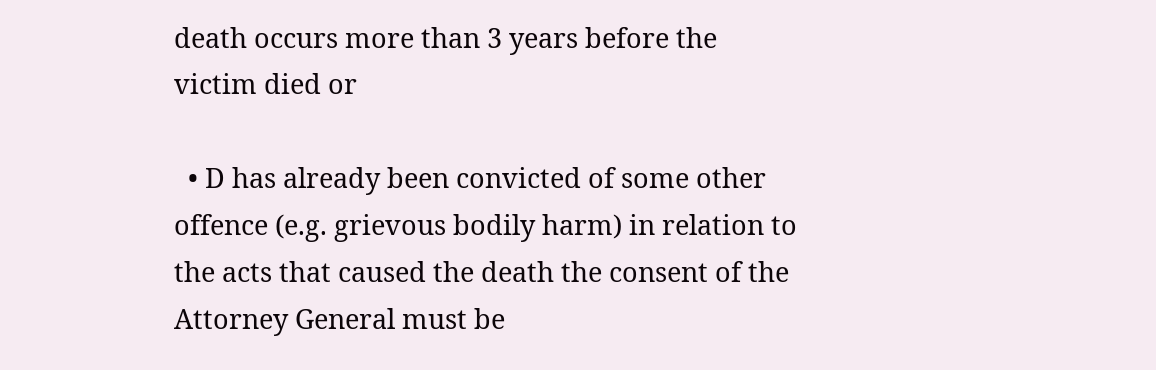death occurs more than 3 years before the victim died or

  • D has already been convicted of some other offence (e.g. grievous bodily harm) in relation to the acts that caused the death the consent of the Attorney General must be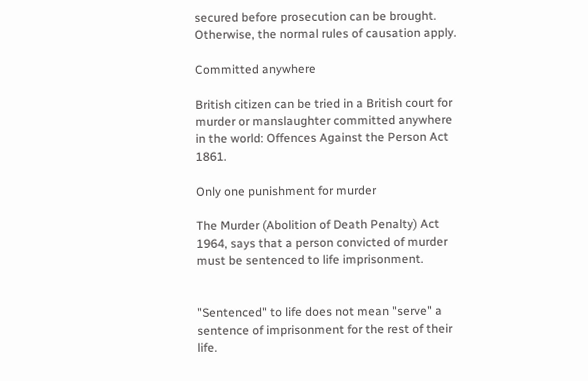secured before prosecution can be brought. Otherwise, the normal rules of causation apply.

Committed anywhere

British citizen can be tried in a British court for murder or manslaughter committed anywhere in the world: Offences Against the Person Act 1861.

Only one punishment for murder

The Murder (Abolition of Death Penalty) Act 1964, says that a person convicted of murder must be sentenced to life imprisonment.


"Sentenced" to life does not mean "serve" a sentence of imprisonment for the rest of their life.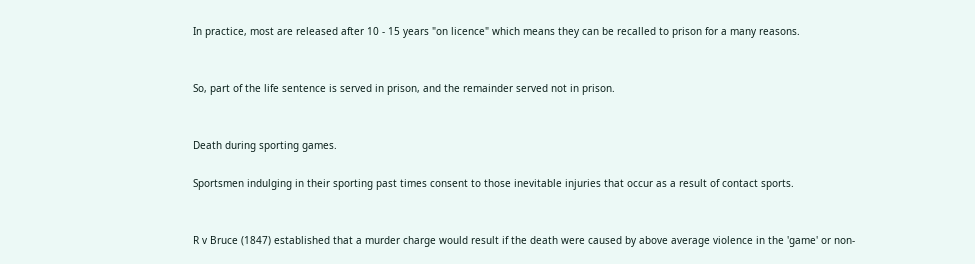In practice, most are released after 10 - 15 years "on licence" which means they can be recalled to prison for a many reasons.


So, part of the life sentence is served in prison, and the remainder served not in prison.


Death during sporting games.

Sportsmen indulging in their sporting past times consent to those inevitable injuries that occur as a result of contact sports.


R v Bruce (1847) established that a murder charge would result if the death were caused by above average violence in the 'game' or non-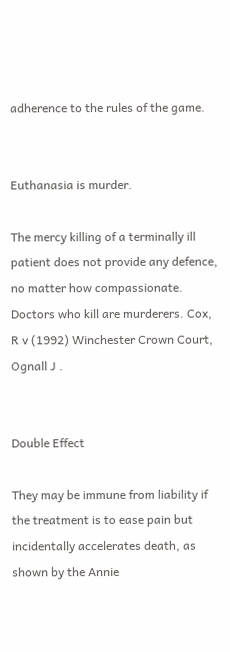adherence to the rules of the game.


Euthanasia is murder.

The mercy killing of a terminally ill patient does not provide any defence, no matter how compassionate. Doctors who kill are murderers. Cox, R v (1992) Winchester Crown Court, Ognall J .


Double Effect

They may be immune from liability if the treatment is to ease pain but incidentally accelerates death, as shown by the Annie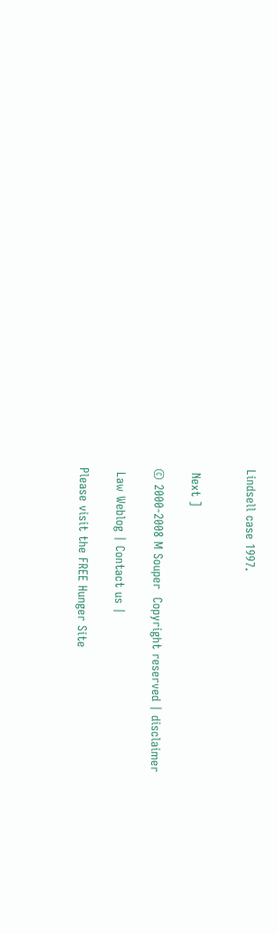Lindsell case 1997.


 Next ]

© 2000-2008 M Souper  Copyright reserved | disclaimer

 Law Weblog | Contact us |

Please visit the FREE Hunger Site